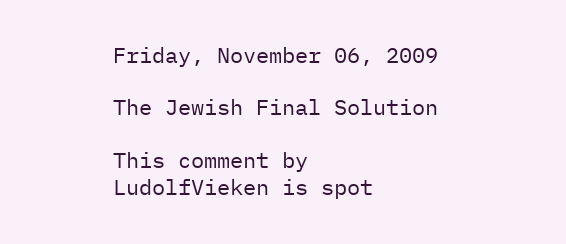Friday, November 06, 2009

The Jewish Final Solution

This comment by LudolfVieken is spot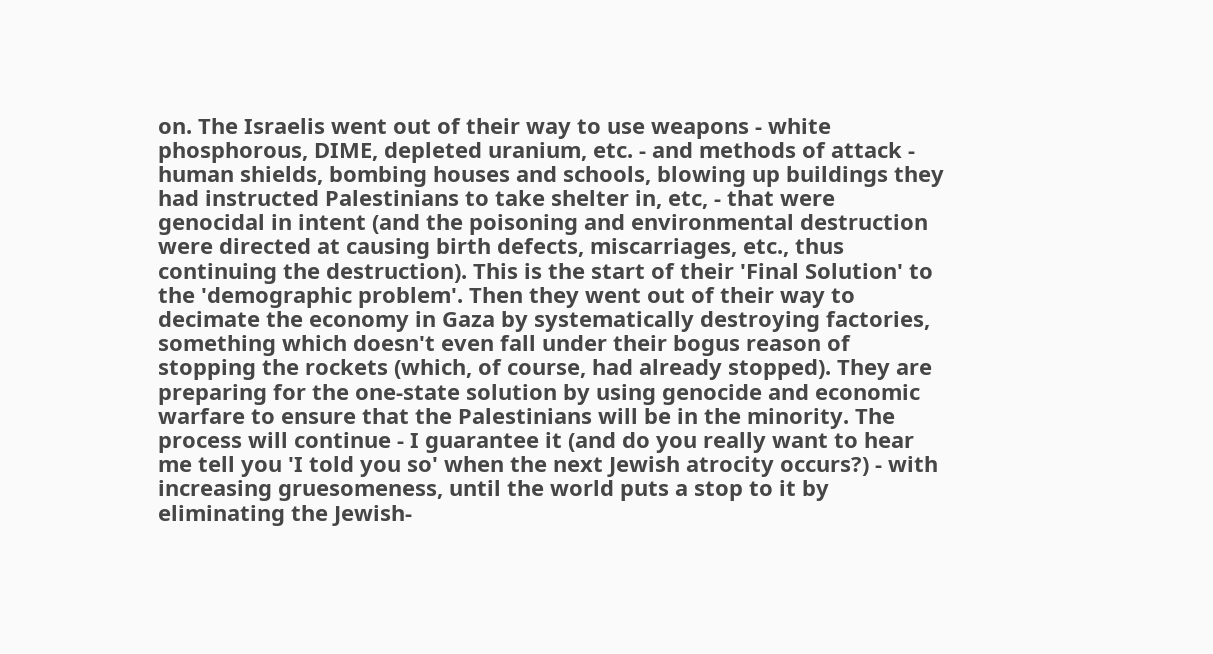on. The Israelis went out of their way to use weapons - white phosphorous, DIME, depleted uranium, etc. - and methods of attack - human shields, bombing houses and schools, blowing up buildings they had instructed Palestinians to take shelter in, etc, - that were genocidal in intent (and the poisoning and environmental destruction were directed at causing birth defects, miscarriages, etc., thus continuing the destruction). This is the start of their 'Final Solution' to the 'demographic problem'. Then they went out of their way to decimate the economy in Gaza by systematically destroying factories, something which doesn't even fall under their bogus reason of stopping the rockets (which, of course, had already stopped). They are preparing for the one-state solution by using genocide and economic warfare to ensure that the Palestinians will be in the minority. The process will continue - I guarantee it (and do you really want to hear me tell you 'I told you so' when the next Jewish atrocity occurs?) - with increasing gruesomeness, until the world puts a stop to it by eliminating the Jewish-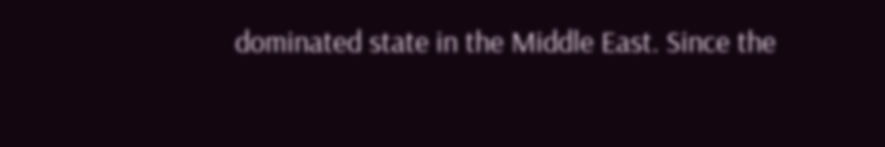dominated state in the Middle East. Since the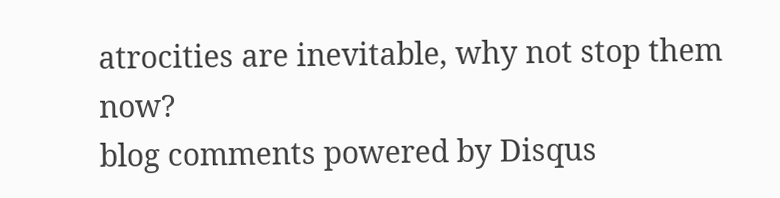atrocities are inevitable, why not stop them now?
blog comments powered by Disqus